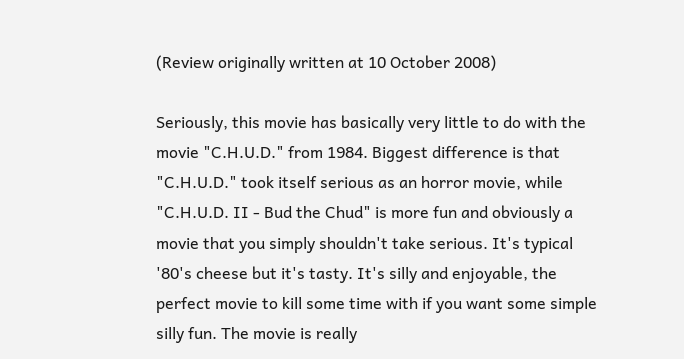(Review originally written at 10 October 2008)

Seriously, this movie has basically very little to do with the movie "C.H.U.D." from 1984. Biggest difference is that "C.H.U.D." took itself serious as an horror movie, while "C.H.U.D. II - Bud the Chud" is more fun and obviously a movie that you simply shouldn't take serious. It's typical '80's cheese but it's tasty. It's silly and enjoyable, the perfect movie to kill some time with if you want some simple silly fun. The movie is really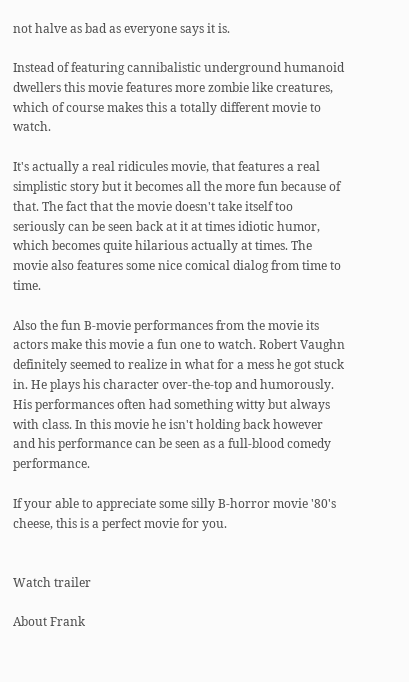not halve as bad as everyone says it is.

Instead of featuring cannibalistic underground humanoid dwellers this movie features more zombie like creatures, which of course makes this a totally different movie to watch.

It's actually a real ridicules movie, that features a real simplistic story but it becomes all the more fun because of that. The fact that the movie doesn't take itself too seriously can be seen back at it at times idiotic humor, which becomes quite hilarious actually at times. The movie also features some nice comical dialog from time to time.

Also the fun B-movie performances from the movie its actors make this movie a fun one to watch. Robert Vaughn definitely seemed to realize in what for a mess he got stuck in. He plays his character over-the-top and humorously. His performances often had something witty but always with class. In this movie he isn't holding back however and his performance can be seen as a full-blood comedy performance.

If your able to appreciate some silly B-horror movie '80's cheese, this is a perfect movie for you.


Watch trailer

About Frank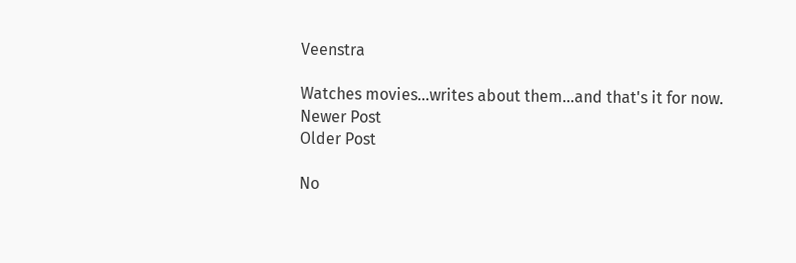Veenstra

Watches movies...writes about them...and that's it for now.
Newer Post
Older Post

No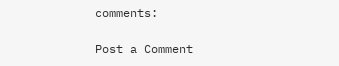comments:

Post a Comment